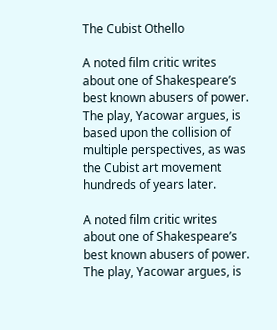The Cubist Othello

A noted film critic writes about one of Shakespeare’s best known abusers of power. The play, Yacowar argues, is based upon the collision of multiple perspectives, as was the Cubist art movement hundreds of years later.

A noted film critic writes about one of Shakespeare’s best known abusers of power. The play, Yacowar argues, is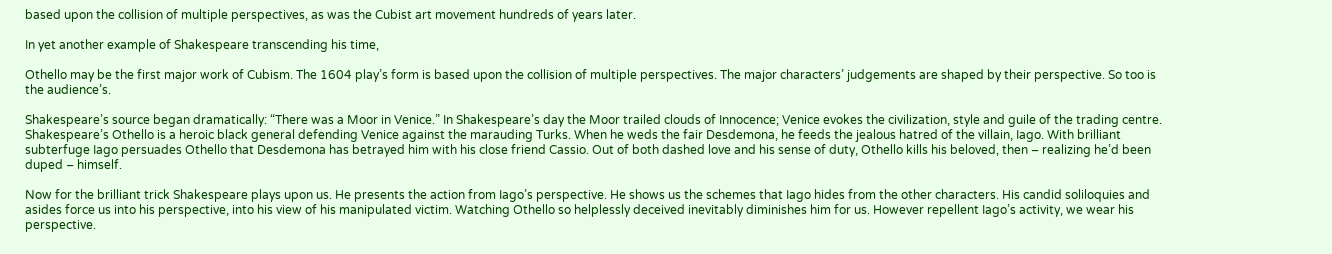based upon the collision of multiple perspectives, as was the Cubist art movement hundreds of years later.

In yet another example of Shakespeare transcending his time,

Othello may be the first major work of Cubism. The 1604 play’s form is based upon the collision of multiple perspectives. The major characters’ judgements are shaped by their perspective. So too is the audience’s.

Shakespeare’s source began dramatically: “There was a Moor in Venice.” In Shakespeare’s day the Moor trailed clouds of Innocence; Venice evokes the civilization, style and guile of the trading centre. Shakespeare’s Othello is a heroic black general defending Venice against the marauding Turks. When he weds the fair Desdemona, he feeds the jealous hatred of the villain, Iago. With brilliant subterfuge Iago persuades Othello that Desdemona has betrayed him with his close friend Cassio. Out of both dashed love and his sense of duty, Othello kills his beloved, then – realizing he’d been duped – himself.

Now for the brilliant trick Shakespeare plays upon us. He presents the action from Iago’s perspective. He shows us the schemes that Iago hides from the other characters. His candid soliloquies and asides force us into his perspective, into his view of his manipulated victim. Watching Othello so helplessly deceived inevitably diminishes him for us. However repellent Iago’s activity, we wear his perspective.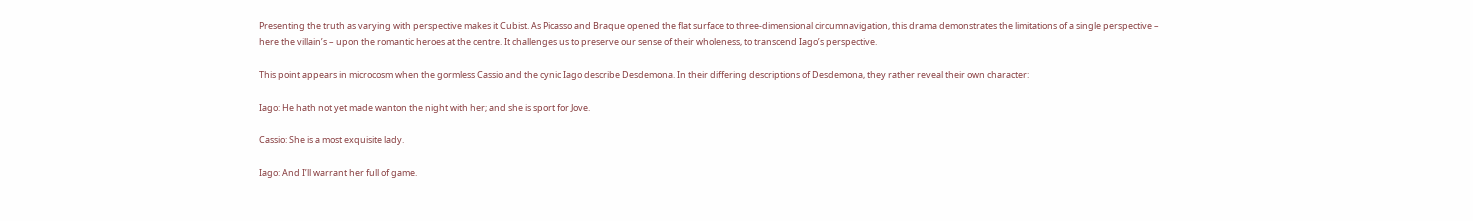Presenting the truth as varying with perspective makes it Cubist. As Picasso and Braque opened the flat surface to three-dimensional circumnavigation, this drama demonstrates the limitations of a single perspective – here the villain’s – upon the romantic heroes at the centre. It challenges us to preserve our sense of their wholeness, to transcend Iago’s perspective.

This point appears in microcosm when the gormless Cassio and the cynic Iago describe Desdemona. In their differing descriptions of Desdemona, they rather reveal their own character:

Iago: He hath not yet made wanton the night with her; and she is sport for Jove.

Cassio: She is a most exquisite lady.

Iago: And I’ll warrant her full of game.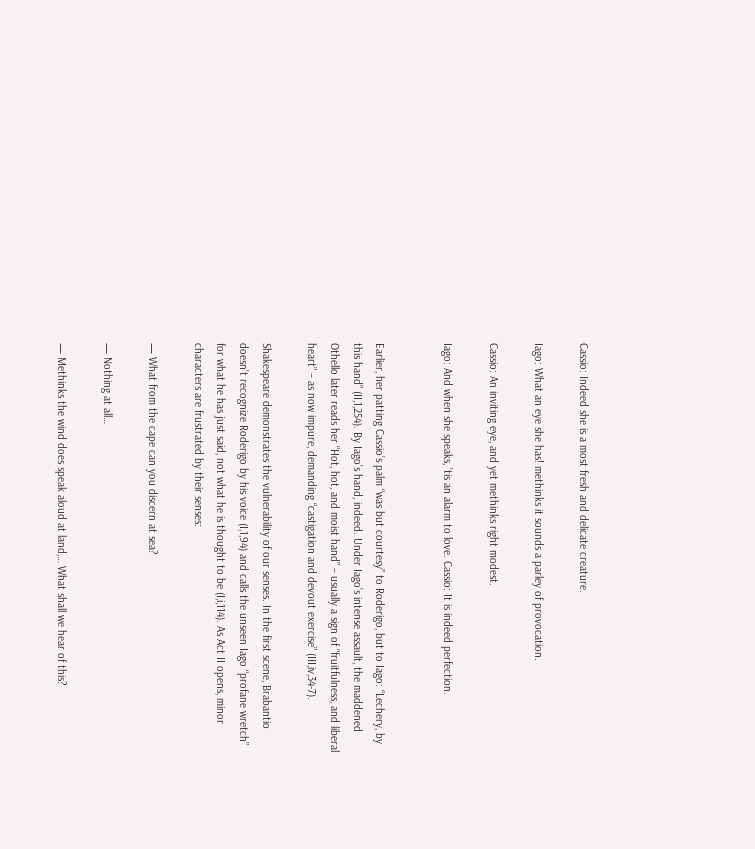Cassio: Indeed she is a most fresh and delicate creature.

Iago: What an eye she has! methinks it sounds a parley of provocation.

Cassio: An inviting eye, and yet methinks right modest.

Iago: And when she speaks, ’tis an alarm to love. Cassio: It is indeed perfection.


Earlier, her patting Cassio’s palm “was but courtesy” to Roderigo, but to Iago: “Lechery, by this hand” (II,1,254). By Iago’s hand, indeed. Under Iago’s intense assault, the maddened Othello later reads her “Hot, hot, and moist hand” – usually a sign of “fruitfulness, and liberal heart” – as now impure, demanding “castigation and devout exercise” (III,iv,34-7).

Shakespeare demonstrates the vulnerability of our senses. In the first scene, Brabantio doesn’t recognize Roderigo by his voice (I,1,94) and calls the unseen Iago “profane wretch” for what he has just said, not what he is thought to be (I,i,114). As Act II opens, minor characters are frustrated by their senses:

— What from the cape can you discern at sea?

— Nothing at all…

— Methinks the wind does speak aloud at land,… What shall we hear of this?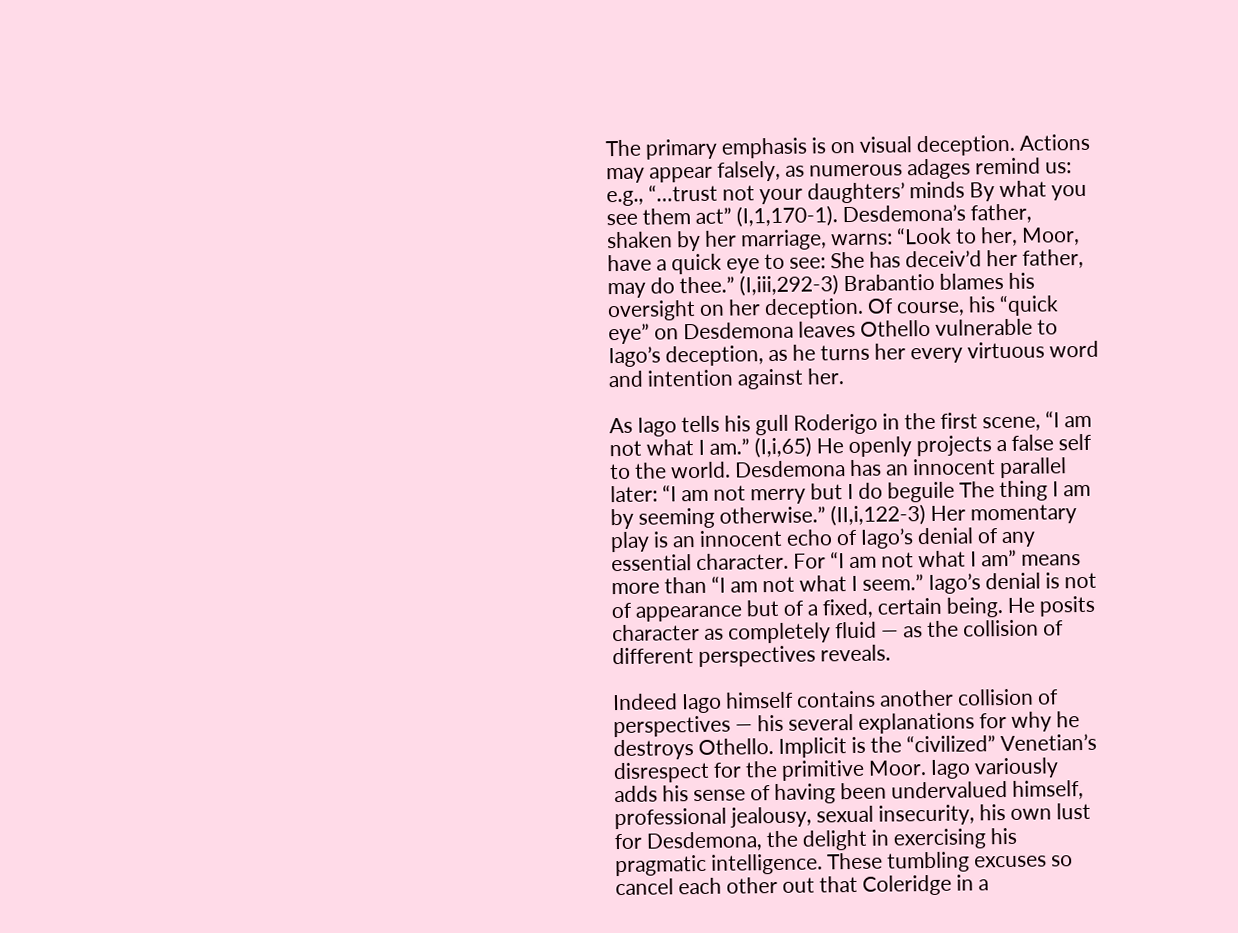The primary emphasis is on visual deception. Actions may appear falsely, as numerous adages remind us: e.g., “…trust not your daughters’ minds By what you see them act” (I,1,170-1). Desdemona’s father, shaken by her marriage, warns: “Look to her, Moor, have a quick eye to see: She has deceiv’d her father, may do thee.” (I,iii,292-3) Brabantio blames his oversight on her deception. Of course, his “quick eye” on Desdemona leaves Othello vulnerable to Iago’s deception, as he turns her every virtuous word and intention against her.

As Iago tells his gull Roderigo in the first scene, “I am not what I am.” (I,i,65) He openly projects a false self to the world. Desdemona has an innocent parallel later: “I am not merry but I do beguile The thing I am by seeming otherwise.” (II,i,122-3) Her momentary play is an innocent echo of Iago’s denial of any essential character. For “I am not what I am” means more than “I am not what I seem.” Iago’s denial is not of appearance but of a fixed, certain being. He posits character as completely fluid — as the collision of different perspectives reveals.

Indeed Iago himself contains another collision of perspectives — his several explanations for why he destroys Othello. Implicit is the “civilized” Venetian’s disrespect for the primitive Moor. Iago variously adds his sense of having been undervalued himself, professional jealousy, sexual insecurity, his own lust for Desdemona, the delight in exercising his pragmatic intelligence. These tumbling excuses so cancel each other out that Coleridge in a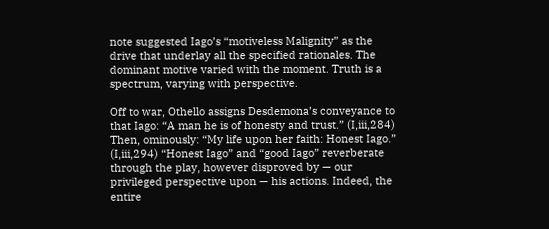note suggested Iago’s “motiveless Malignity” as the drive that underlay all the specified rationales. The dominant motive varied with the moment. Truth is a spectrum, varying with perspective.

Off to war, Othello assigns Desdemona’s conveyance to that Iago: “A man he is of honesty and trust.” (I,iii,284) Then, ominously: “My life upon her faith: Honest Iago.” (I,iii,294) “Honest Iago” and “good Iago” reverberate through the play, however disproved by — our privileged perspective upon — his actions. Indeed, the entire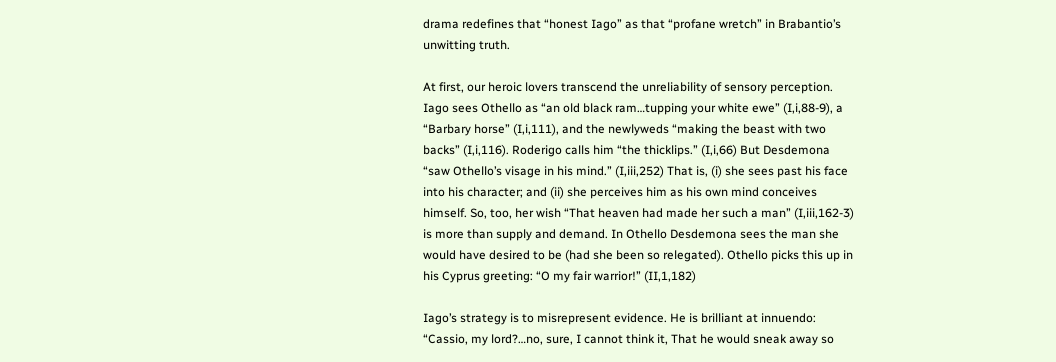drama redefines that “honest Iago” as that “profane wretch” in Brabantio’s unwitting truth.

At first, our heroic lovers transcend the unreliability of sensory perception. Iago sees Othello as “an old black ram…tupping your white ewe” (I,i,88-9), a “Barbary horse” (I,i,111), and the newlyweds “making the beast with two backs” (I,i,116). Roderigo calls him “the thicklips.” (I,i,66) But Desdemona “saw Othello’s visage in his mind.” (I,iii,252) That is, (i) she sees past his face into his character; and (ii) she perceives him as his own mind conceives himself. So, too, her wish “That heaven had made her such a man” (I,iii,162-3) is more than supply and demand. In Othello Desdemona sees the man she would have desired to be (had she been so relegated). Othello picks this up in his Cyprus greeting: “O my fair warrior!” (II,1,182)

Iago’s strategy is to misrepresent evidence. He is brilliant at innuendo: “Cassio, my lord?…no, sure, I cannot think it, That he would sneak away so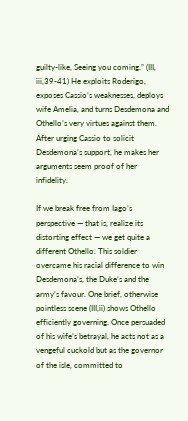guilty-like, Seeing you coming.” (III, iii,39-41) He exploits Roderigo, exposes Cassio’s weaknesses, deploys wife Amelia, and turns Desdemona and Othello’s very virtues against them. After urging Cassio to solicit Desdemona’s support, he makes her arguments seem proof of her infidelity.

If we break free from Iago’s perspective — that is, realize its distorting effect — we get quite a different Othello. This soldier overcame his racial difference to win Desdemona’s, the Duke’s and the army’s favour. One brief, otherwise pointless scene (III,ii) shows Othello efficiently governing. Once persuaded of his wife’s betrayal, he acts not as a vengeful cuckold but as the governor of the isle, committed to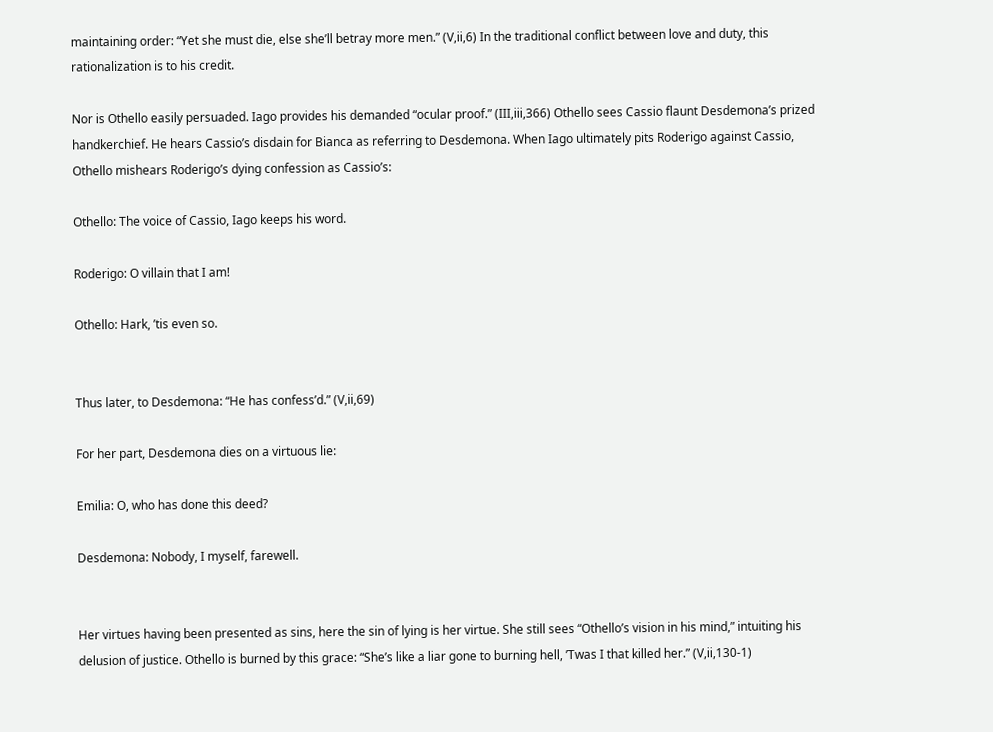maintaining order: “Yet she must die, else she’ll betray more men.” (V,ii,6) In the traditional conflict between love and duty, this rationalization is to his credit.

Nor is Othello easily persuaded. Iago provides his demanded “ocular proof.” (III,iii,366) Othello sees Cassio flaunt Desdemona’s prized handkerchief. He hears Cassio’s disdain for Bianca as referring to Desdemona. When Iago ultimately pits Roderigo against Cassio, Othello mishears Roderigo’s dying confession as Cassio’s:

Othello: The voice of Cassio, Iago keeps his word.

Roderigo: O villain that I am!

Othello: Hark, ’tis even so.


Thus later, to Desdemona: “He has confess’d.” (V,ii,69)

For her part, Desdemona dies on a virtuous lie:

Emilia: O, who has done this deed?

Desdemona: Nobody, I myself, farewell.


Her virtues having been presented as sins, here the sin of lying is her virtue. She still sees “Othello’s vision in his mind,” intuiting his delusion of justice. Othello is burned by this grace: “She’s like a liar gone to burning hell, ’Twas I that killed her.” (V,ii,130-1)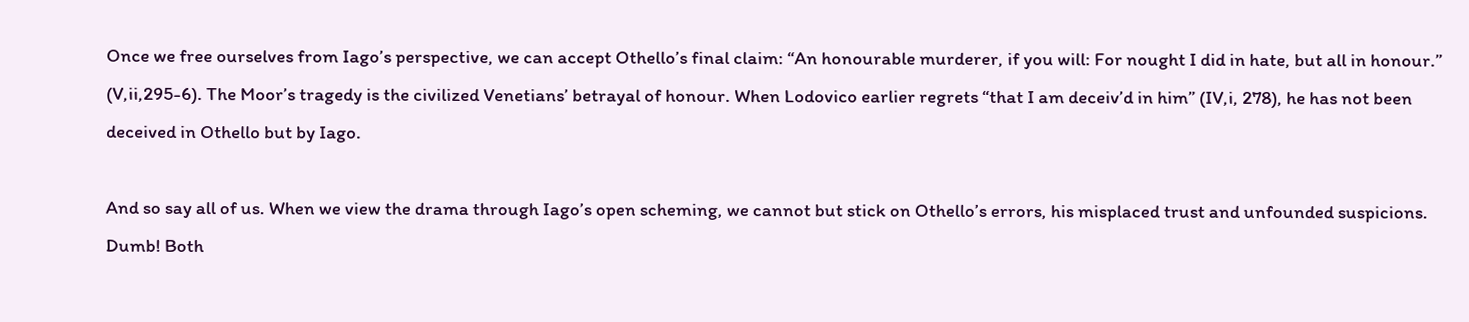Once we free ourselves from Iago’s perspective, we can accept Othello’s final claim: “An honourable murderer, if you will: For nought I did in hate, but all in honour.” (V,ii,295-6). The Moor’s tragedy is the civilized Venetians’ betrayal of honour. When Lodovico earlier regrets “that I am deceiv’d in him” (IV,i, 278), he has not been deceived in Othello but by Iago.

And so say all of us. When we view the drama through Iago’s open scheming, we cannot but stick on Othello’s errors, his misplaced trust and unfounded suspicions. Dumb! Both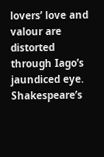lovers’ love and valour are distorted through Iago’s jaundiced eye. Shakespeare’s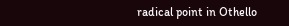radical point in Othello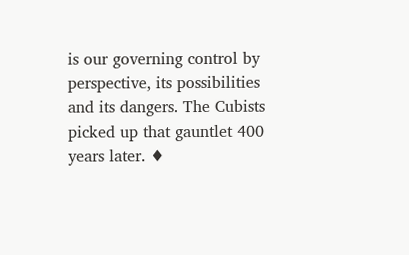is our governing control by perspective, its possibilities and its dangers. The Cubists picked up that gauntlet 400 years later. ♦